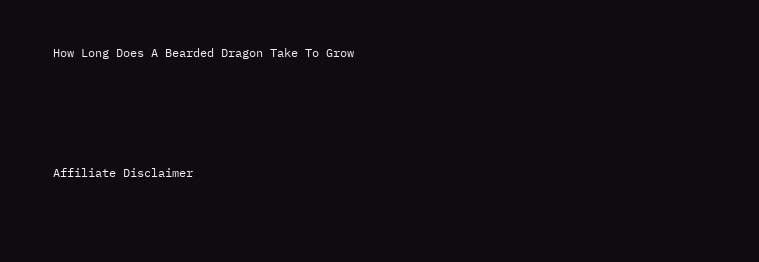How Long Does A Bearded Dragon Take To Grow




Affiliate Disclaimer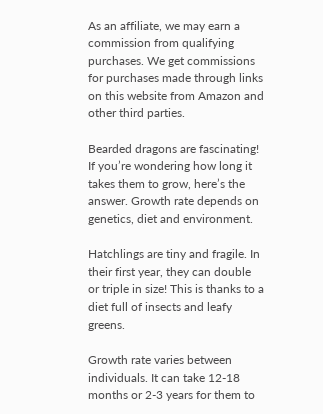As an affiliate, we may earn a commission from qualifying purchases. We get commissions for purchases made through links on this website from Amazon and other third parties.

Bearded dragons are fascinating! If you’re wondering how long it takes them to grow, here’s the answer. Growth rate depends on genetics, diet and environment.

Hatchlings are tiny and fragile. In their first year, they can double or triple in size! This is thanks to a diet full of insects and leafy greens.

Growth rate varies between individuals. It can take 12-18 months or 2-3 years for them to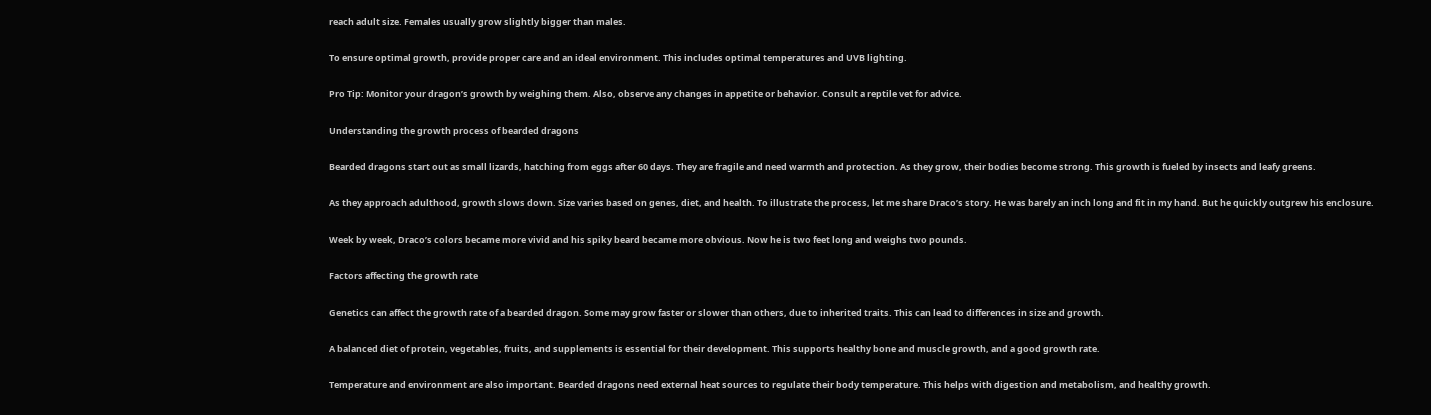reach adult size. Females usually grow slightly bigger than males.

To ensure optimal growth, provide proper care and an ideal environment. This includes optimal temperatures and UVB lighting.

Pro Tip: Monitor your dragon’s growth by weighing them. Also, observe any changes in appetite or behavior. Consult a reptile vet for advice.

Understanding the growth process of bearded dragons

Bearded dragons start out as small lizards, hatching from eggs after 60 days. They are fragile and need warmth and protection. As they grow, their bodies become strong. This growth is fueled by insects and leafy greens.

As they approach adulthood, growth slows down. Size varies based on genes, diet, and health. To illustrate the process, let me share Draco’s story. He was barely an inch long and fit in my hand. But he quickly outgrew his enclosure.

Week by week, Draco’s colors became more vivid and his spiky beard became more obvious. Now he is two feet long and weighs two pounds.

Factors affecting the growth rate

Genetics can affect the growth rate of a bearded dragon. Some may grow faster or slower than others, due to inherited traits. This can lead to differences in size and growth.

A balanced diet of protein, vegetables, fruits, and supplements is essential for their development. This supports healthy bone and muscle growth, and a good growth rate.

Temperature and environment are also important. Bearded dragons need external heat sources to regulate their body temperature. This helps with digestion and metabolism, and healthy growth.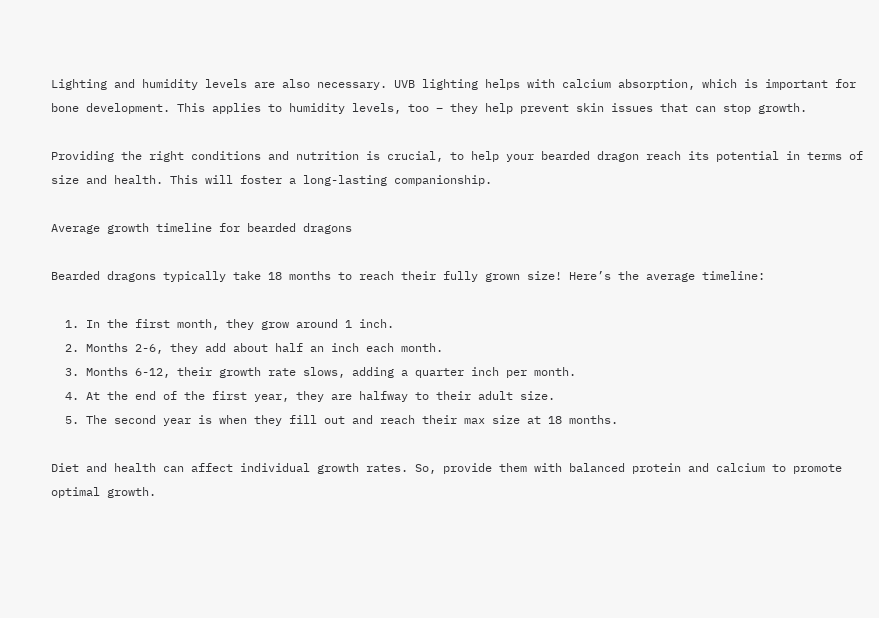Lighting and humidity levels are also necessary. UVB lighting helps with calcium absorption, which is important for bone development. This applies to humidity levels, too – they help prevent skin issues that can stop growth.

Providing the right conditions and nutrition is crucial, to help your bearded dragon reach its potential in terms of size and health. This will foster a long-lasting companionship.

Average growth timeline for bearded dragons

Bearded dragons typically take 18 months to reach their fully grown size! Here’s the average timeline:

  1. In the first month, they grow around 1 inch.
  2. Months 2-6, they add about half an inch each month.
  3. Months 6-12, their growth rate slows, adding a quarter inch per month.
  4. At the end of the first year, they are halfway to their adult size.
  5. The second year is when they fill out and reach their max size at 18 months.

Diet and health can affect individual growth rates. So, provide them with balanced protein and calcium to promote optimal growth.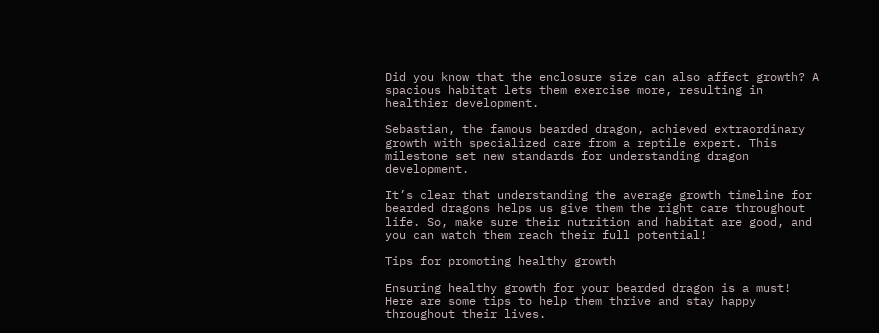Did you know that the enclosure size can also affect growth? A spacious habitat lets them exercise more, resulting in healthier development.

Sebastian, the famous bearded dragon, achieved extraordinary growth with specialized care from a reptile expert. This milestone set new standards for understanding dragon development.

It’s clear that understanding the average growth timeline for bearded dragons helps us give them the right care throughout life. So, make sure their nutrition and habitat are good, and you can watch them reach their full potential!

Tips for promoting healthy growth

Ensuring healthy growth for your bearded dragon is a must! Here are some tips to help them thrive and stay happy throughout their lives.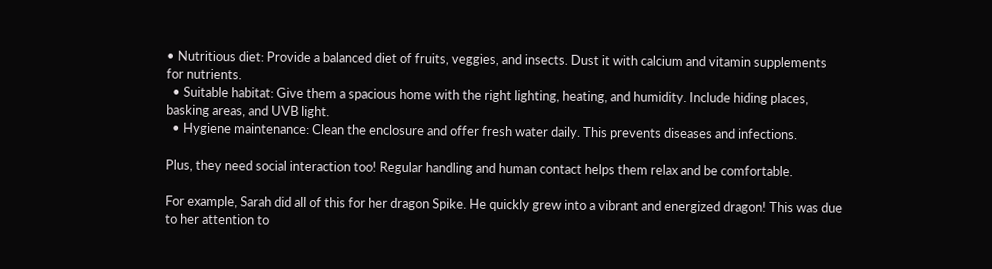• Nutritious diet: Provide a balanced diet of fruits, veggies, and insects. Dust it with calcium and vitamin supplements for nutrients.
  • Suitable habitat: Give them a spacious home with the right lighting, heating, and humidity. Include hiding places, basking areas, and UVB light.
  • Hygiene maintenance: Clean the enclosure and offer fresh water daily. This prevents diseases and infections.

Plus, they need social interaction too! Regular handling and human contact helps them relax and be comfortable.

For example, Sarah did all of this for her dragon Spike. He quickly grew into a vibrant and energized dragon! This was due to her attention to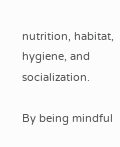nutrition, habitat, hygiene, and socialization.

By being mindful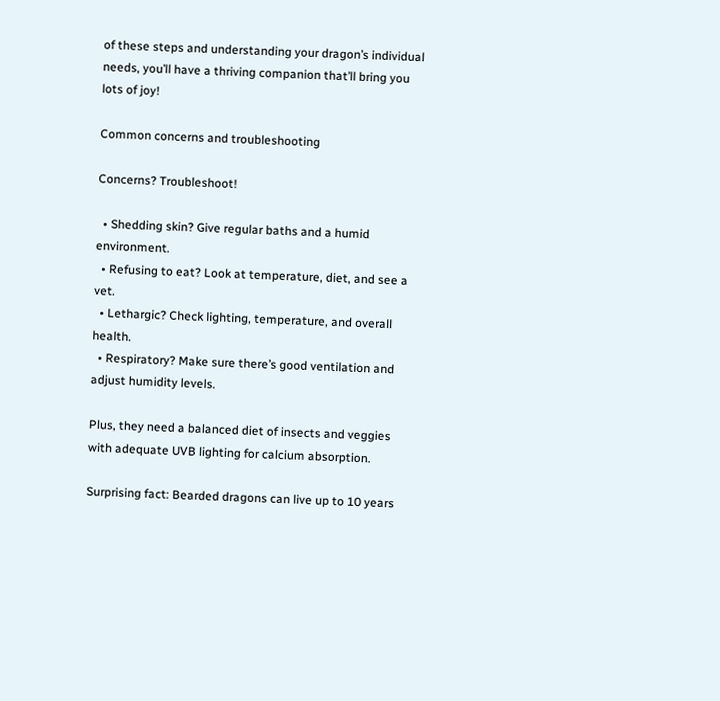of these steps and understanding your dragon’s individual needs, you’ll have a thriving companion that’ll bring you lots of joy!

Common concerns and troubleshooting

Concerns? Troubleshoot!

  • Shedding skin? Give regular baths and a humid environment.
  • Refusing to eat? Look at temperature, diet, and see a vet.
  • Lethargic? Check lighting, temperature, and overall health.
  • Respiratory? Make sure there’s good ventilation and adjust humidity levels.

Plus, they need a balanced diet of insects and veggies with adequate UVB lighting for calcium absorption.

Surprising fact: Bearded dragons can live up to 10 years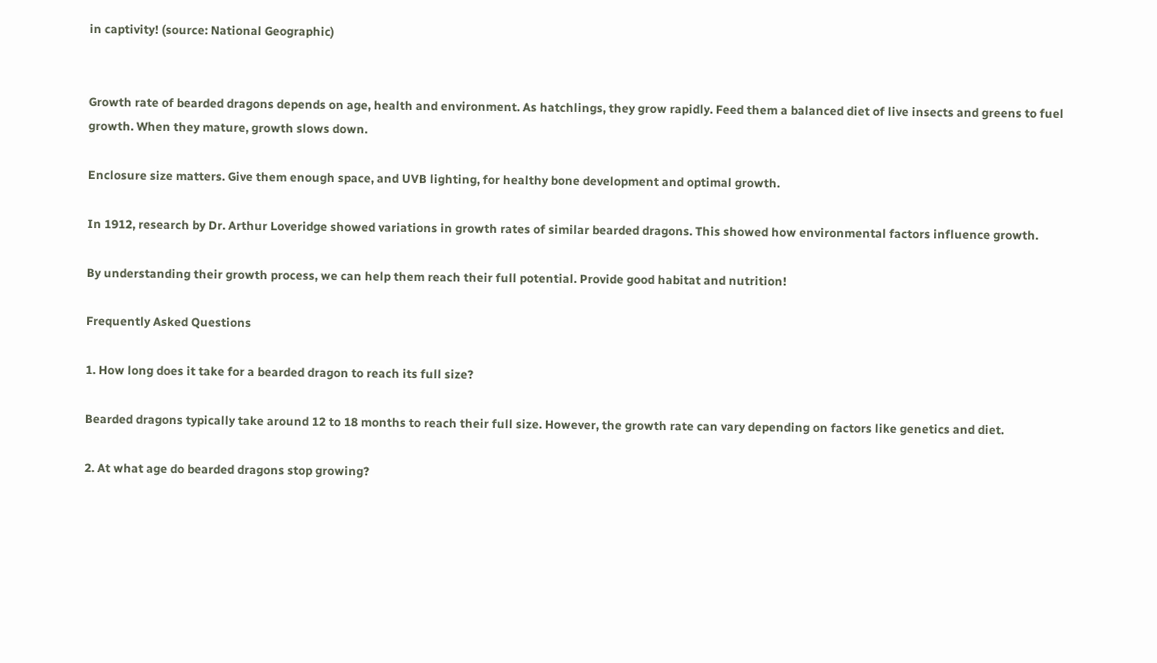in captivity! (source: National Geographic)


Growth rate of bearded dragons depends on age, health and environment. As hatchlings, they grow rapidly. Feed them a balanced diet of live insects and greens to fuel growth. When they mature, growth slows down.

Enclosure size matters. Give them enough space, and UVB lighting, for healthy bone development and optimal growth.

In 1912, research by Dr. Arthur Loveridge showed variations in growth rates of similar bearded dragons. This showed how environmental factors influence growth.

By understanding their growth process, we can help them reach their full potential. Provide good habitat and nutrition!

Frequently Asked Questions

1. How long does it take for a bearded dragon to reach its full size?

Bearded dragons typically take around 12 to 18 months to reach their full size. However, the growth rate can vary depending on factors like genetics and diet.

2. At what age do bearded dragons stop growing?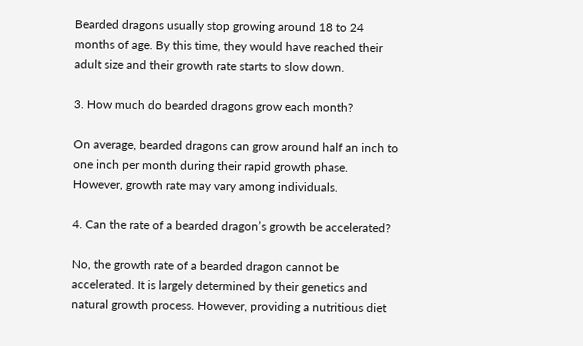Bearded dragons usually stop growing around 18 to 24 months of age. By this time, they would have reached their adult size and their growth rate starts to slow down.

3. How much do bearded dragons grow each month?

On average, bearded dragons can grow around half an inch to one inch per month during their rapid growth phase. However, growth rate may vary among individuals.

4. Can the rate of a bearded dragon’s growth be accelerated?

No, the growth rate of a bearded dragon cannot be accelerated. It is largely determined by their genetics and natural growth process. However, providing a nutritious diet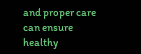and proper care can ensure healthy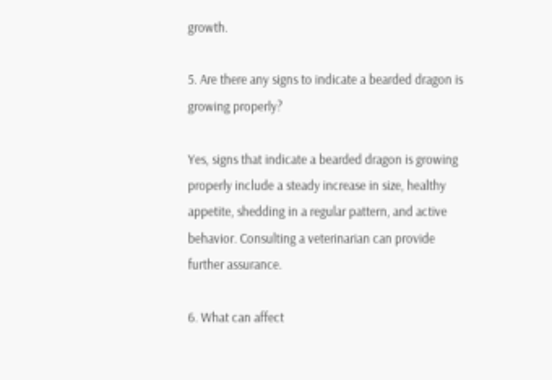growth.

5. Are there any signs to indicate a bearded dragon is growing properly?

Yes, signs that indicate a bearded dragon is growing properly include a steady increase in size, healthy appetite, shedding in a regular pattern, and active behavior. Consulting a veterinarian can provide further assurance.

6. What can affect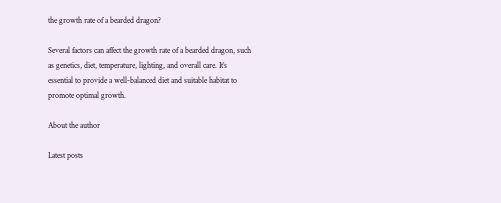the growth rate of a bearded dragon?

Several factors can affect the growth rate of a bearded dragon, such as genetics, diet, temperature, lighting, and overall care. It’s essential to provide a well-balanced diet and suitable habitat to promote optimal growth.

About the author

Latest posts